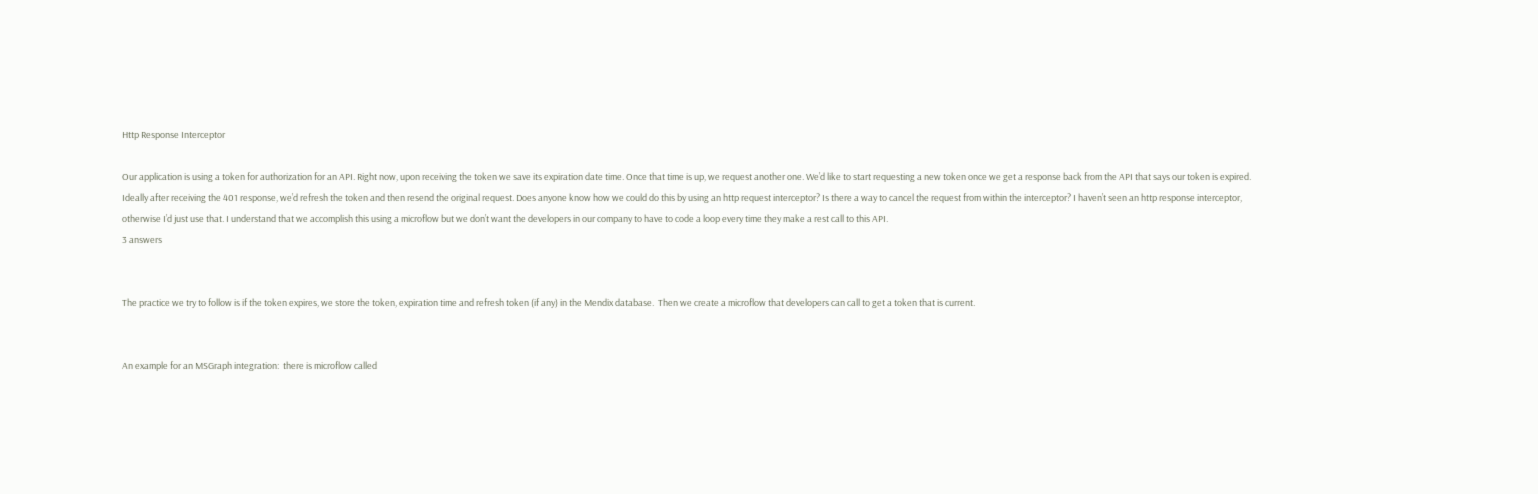Http Response Interceptor

Our application is using a token for authorization for an API. Right now, upon receiving the token we save its expiration date time. Once that time is up, we request another one. We’d like to start requesting a new token once we get a response back from the API that says our token is expired. Ideally after receiving the 401 response, we’d refresh the token and then resend the original request. Does anyone know how we could do this by using an http request interceptor? Is there a way to cancel the request from within the interceptor? I haven’t seen an http response interceptor, otherwise I’d just use that. I understand that we accomplish this using a microflow but we don’t want the developers in our company to have to code a loop every time they make a rest call to this API.
3 answers


The practice we try to follow is if the token expires, we store the token, expiration time and refresh token (if any) in the Mendix database.  Then we create a microflow that developers can call to get a token that is current.


An example for an MSGraph integration:  there is microflow called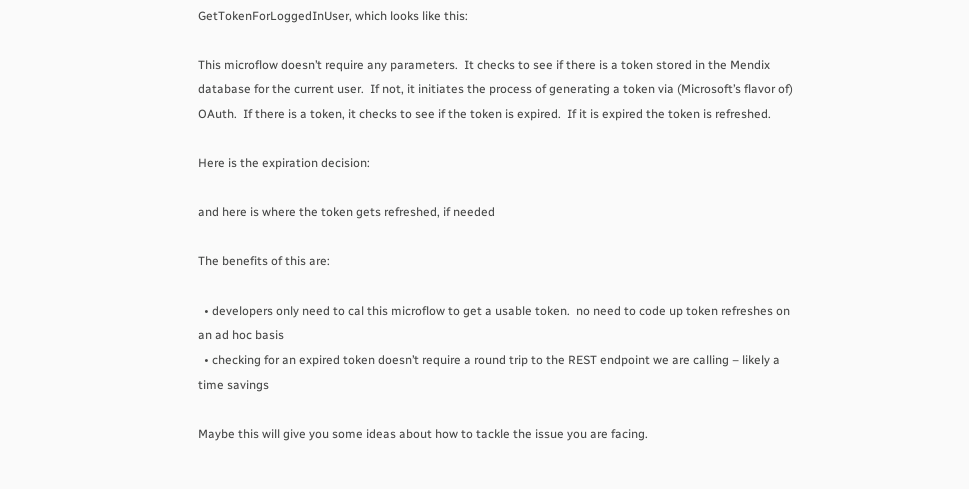GetTokenForLoggedInUser, which looks like this:

This microflow doesn’t require any parameters.  It checks to see if there is a token stored in the Mendix database for the current user.  If not, it initiates the process of generating a token via (Microsoft’s flavor of) OAuth.  If there is a token, it checks to see if the token is expired.  If it is expired the token is refreshed.

Here is the expiration decision:

and here is where the token gets refreshed, if needed

The benefits of this are:

  • developers only need to cal this microflow to get a usable token.  no need to code up token refreshes on an ad hoc basis
  • checking for an expired token doesn’t require a round trip to the REST endpoint we are calling – likely a time savings

Maybe this will give you some ideas about how to tackle the issue you are facing.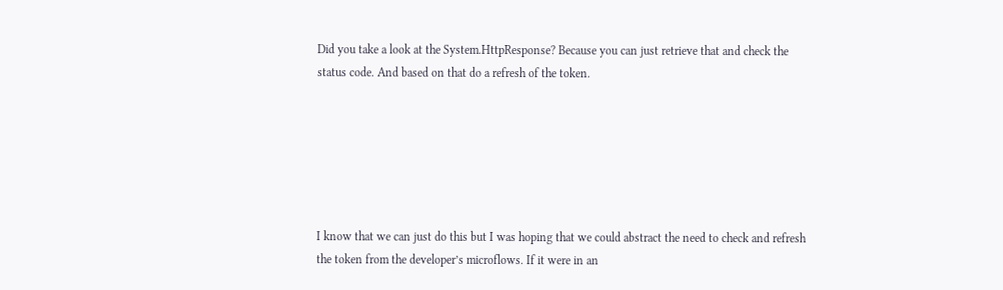Did you take a look at the System.HttpResponse? Because you can just retrieve that and check the status code. And based on that do a refresh of the token.






I know that we can just do this but I was hoping that we could abstract the need to check and refresh the token from the developer’s microflows. If it were in an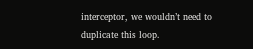interceptor, we wouldn’t need to duplicate this loop.